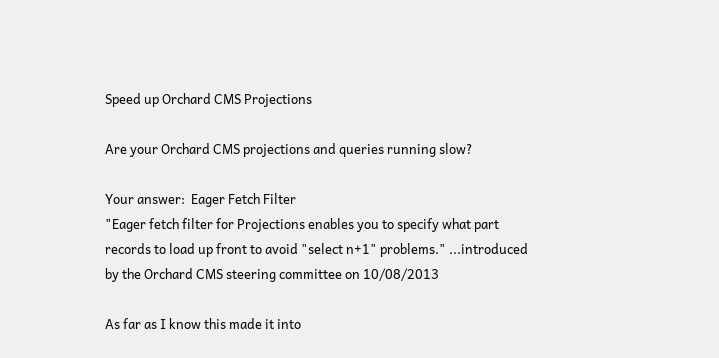Speed up Orchard CMS Projections

Are your Orchard CMS projections and queries running slow?

Your answer:  Eager Fetch Filter
"Eager fetch filter for Projections enables you to specify what part records to load up front to avoid "select n+1" problems." ...introduced by the Orchard CMS steering committee on 10/08/2013

As far as I know this made it into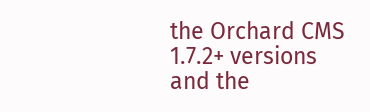the Orchard CMS 1.7.2+ versions and the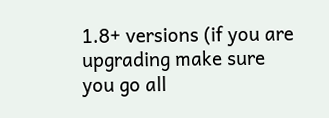1.8+ versions (if you are upgrading make sure you go all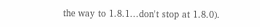the way to 1.8.1...don't stop at 1.8.0).